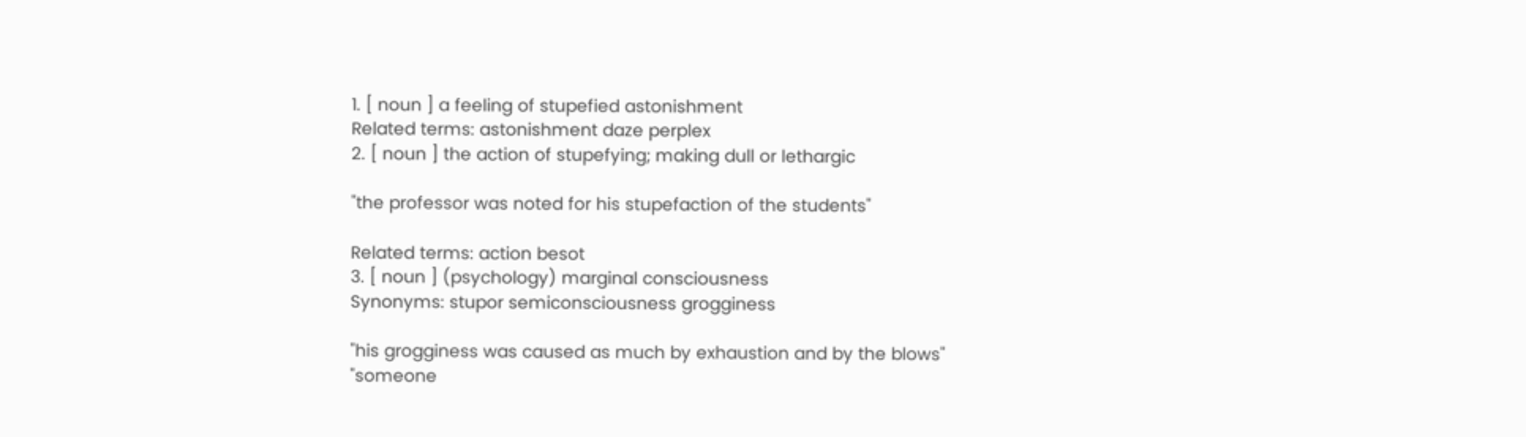1. [ noun ] a feeling of stupefied astonishment
Related terms: astonishment daze perplex
2. [ noun ] the action of stupefying; making dull or lethargic

"the professor was noted for his stupefaction of the students"

Related terms: action besot
3. [ noun ] (psychology) marginal consciousness
Synonyms: stupor semiconsciousness grogginess

"his grogginess was caused as much by exhaustion and by the blows" "someone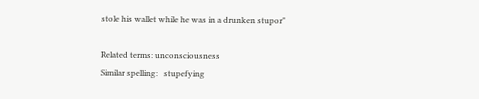stole his wallet while he was in a drunken stupor"

Related terms: unconsciousness
Similar spelling:   stupefying